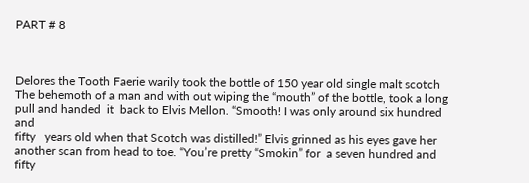PART # 8



Delores the Tooth Faerie warily took the bottle of 150 year old single malt scotch
The behemoth of a man and with out wiping the “mouth” of the bottle, took a long
pull and handed  it  back to Elvis Mellon. “Smooth! I was only around six hundred and
fifty   years old when that Scotch was distilled!” Elvis grinned as his eyes gave her
another scan from head to toe. “You’re pretty “Smokin” for  a seven hundred and
fifty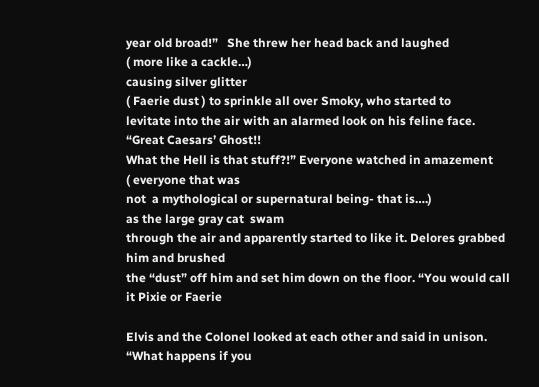year old broad!”   She threw her head back and laughed
( more like a cackle…)
causing silver glitter
( Faerie dust ) to sprinkle all over Smoky, who started to
levitate into the air with an alarmed look on his feline face. “Great Caesars’ Ghost!!
What the Hell is that stuff?!” Everyone watched in amazement
( everyone that was
not  a mythological or supernatural being- that is….)
as the large gray cat  swam
through the air and apparently started to like it. Delores grabbed him and brushed
the “dust” off him and set him down on the floor. “You would call it Pixie or Faerie

Elvis and the Colonel looked at each other and said in unison.  “What happens if you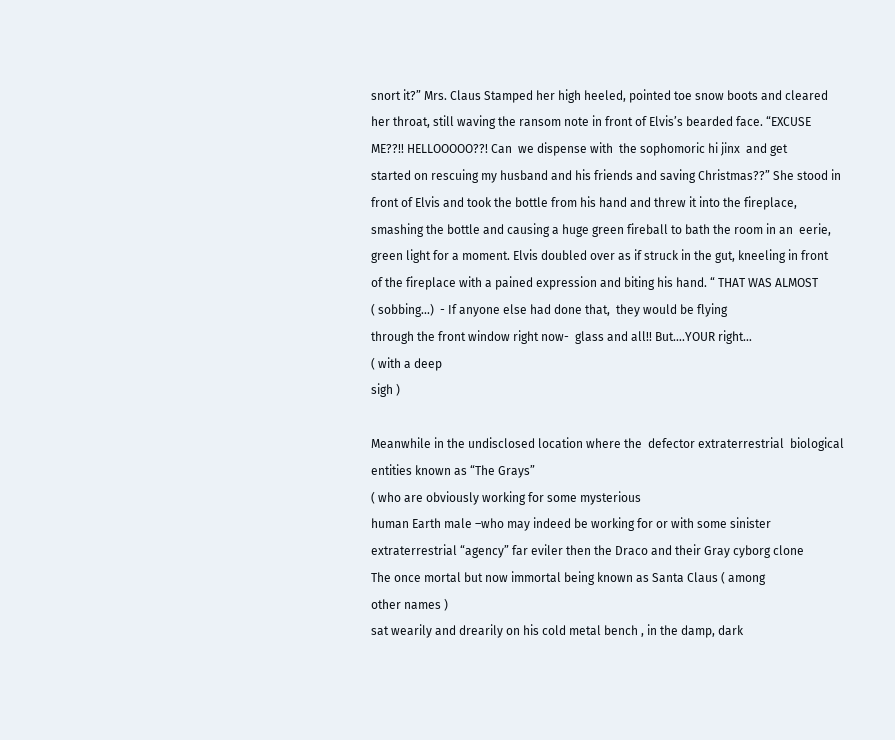snort it?” Mrs. Claus Stamped her high heeled, pointed toe snow boots and cleared
her throat, still waving the ransom note in front of Elvis’s bearded face. “EXCUSE
ME??!! HELLOOOOO??! Can  we dispense with  the sophomoric hi jinx  and get
started on rescuing my husband and his friends and saving Christmas??” She stood in
front of Elvis and took the bottle from his hand and threw it into the fireplace,
smashing the bottle and causing a huge green fireball to bath the room in an  eerie,
green light for a moment. Elvis doubled over as if struck in the gut, kneeling in front
of the fireplace with a pained expression and biting his hand. “ THAT WAS ALMOST
( sobbing...)  - If anyone else had done that,  they would be flying
through the front window right now-  glass and all!! But….YOUR right…
( with a deep
sigh )

Meanwhile in the undisclosed location where the  defector extraterrestrial  biological
entities known as “The Grays”
( who are obviously working for some mysterious
human Earth male –who may indeed be working for or with some sinister
extraterrestrial “agency” far eviler then the Draco and their Gray cyborg clone
The once mortal but now immortal being known as Santa Claus ( among
other names )
sat wearily and drearily on his cold metal bench , in the damp, dark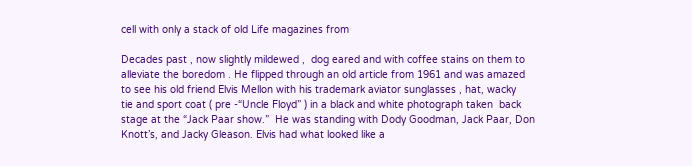cell with only a stack of old Life magazines from

Decades past , now slightly mildewed ,  dog eared and with coffee stains on them to
alleviate the boredom . He flipped through an old article from 1961 and was amazed
to see his old friend Elvis Mellon with his trademark aviator sunglasses , hat, wacky
tie and sport coat ( pre -“Uncle Floyd” ) in a black and white photograph taken  back
stage at the “Jack Paar show.”  He was standing with Dody Goodman, Jack Paar, Don
Knott’s, and Jacky Gleason. Elvis had what looked like a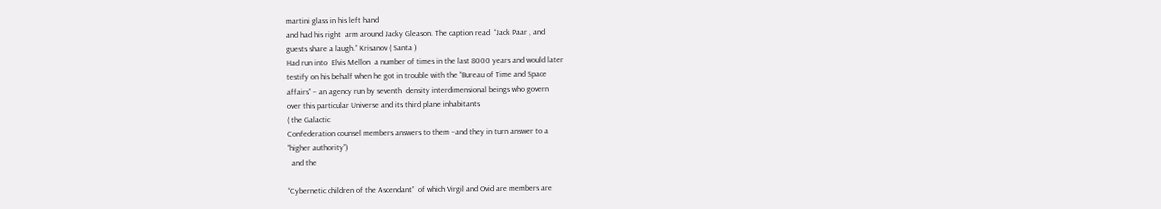martini glass in his left hand
and had his right  arm around Jacky Gleason. The caption read  “Jack Paar , and
guests share a laugh.” Krisanov ( Santa )
Had run into  Elvis Mellon  a number of times in the last 8000 years and would later
testify on his behalf when he got in trouble with the “Bureau of Time and Space
affairs” – an agency run by seventh  density interdimensional beings who govern
over this particular Universe and its third plane inhabitants
( the Galactic
Confederation counsel members answers to them –and they in turn answer to a
“higher authority”)
  and the

“Cybernetic children of the Ascendant”  of which Virgil and Ovid are members are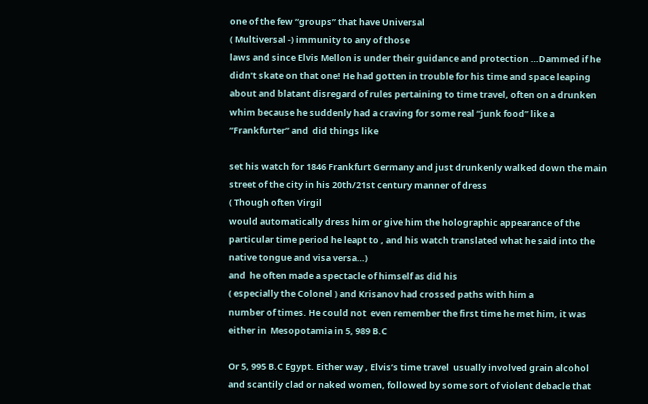one of the few “groups” that have Universal
( Multiversal -) immunity to any of those
laws and since Elvis Mellon is under their guidance and protection …Dammed if he
didn’t skate on that one! He had gotten in trouble for his time and space leaping
about and blatant disregard of rules pertaining to time travel, often on a drunken
whim because he suddenly had a craving for some real “junk food” like a
“Frankfurter” and  did things like

set his watch for 1846 Frankfurt Germany and just drunkenly walked down the main
street of the city in his 20th/21st century manner of dress
( Though often Virgil
would automatically dress him or give him the holographic appearance of the
particular time period he leapt to , and his watch translated what he said into the
native tongue and visa versa…)
and  he often made a spectacle of himself as did his
( especially the Colonel ) and Krisanov had crossed paths with him a
number of times. He could not  even remember the first time he met him, it was
either in  Mesopotamia in 5, 989 B.C

Or 5, 995 B.C Egypt. Either way , Elvis’s time travel  usually involved grain alcohol
and scantily clad or naked women, followed by some sort of violent debacle that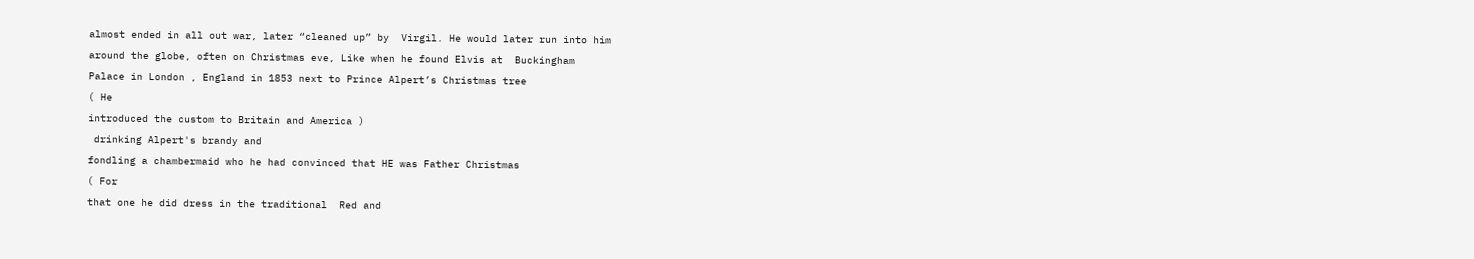almost ended in all out war, later “cleaned up” by  Virgil. He would later run into him
around the globe, often on Christmas eve, Like when he found Elvis at  Buckingham
Palace in London , England in 1853 next to Prince Alpert’s Christmas tree
( He
introduced the custom to Britain and America )
 drinking Alpert's brandy and
fondling a chambermaid who he had convinced that HE was Father Christmas
( For
that one he did dress in the traditional  Red and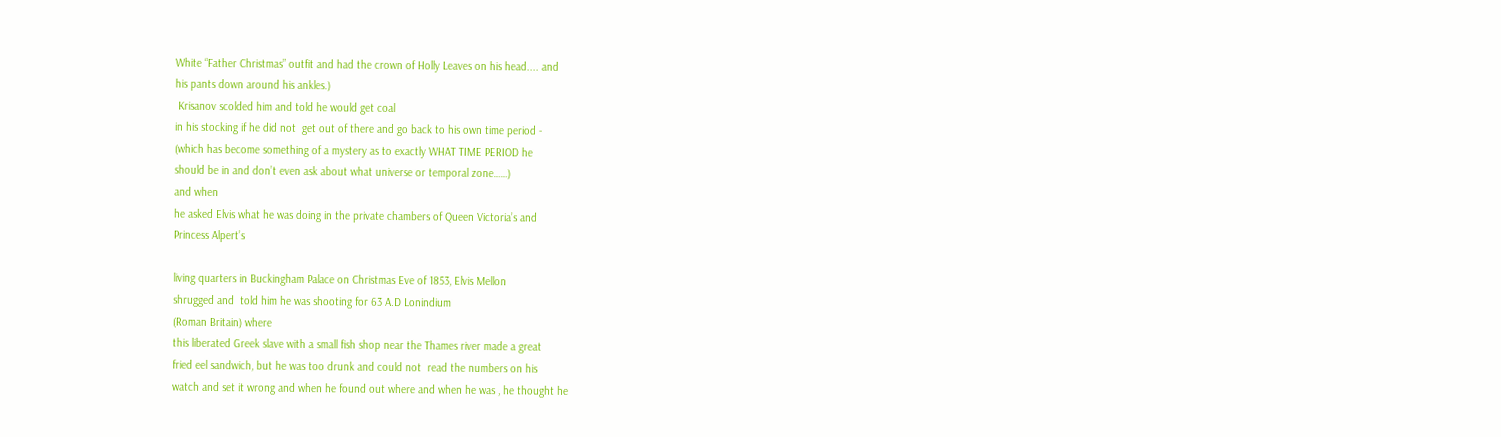White “Father Christmas” outfit and had the crown of Holly Leaves on his head.... and
his pants down around his ankles.)
 Krisanov scolded him and told he would get coal
in his stocking if he did not  get out of there and go back to his own time period -
(which has become something of a mystery as to exactly WHAT TIME PERIOD he
should be in and don’t even ask about what universe or temporal zone……)
and when
he asked Elvis what he was doing in the private chambers of Queen Victoria’s and
Princess Alpert’s

living quarters in Buckingham Palace on Christmas Eve of 1853, Elvis Mellon
shrugged and  told him he was shooting for 63 A.D Lonindium
(Roman Britain) where
this liberated Greek slave with a small fish shop near the Thames river made a great
fried eel sandwich, but he was too drunk and could not  read the numbers on his
watch and set it wrong and when he found out where and when he was , he thought he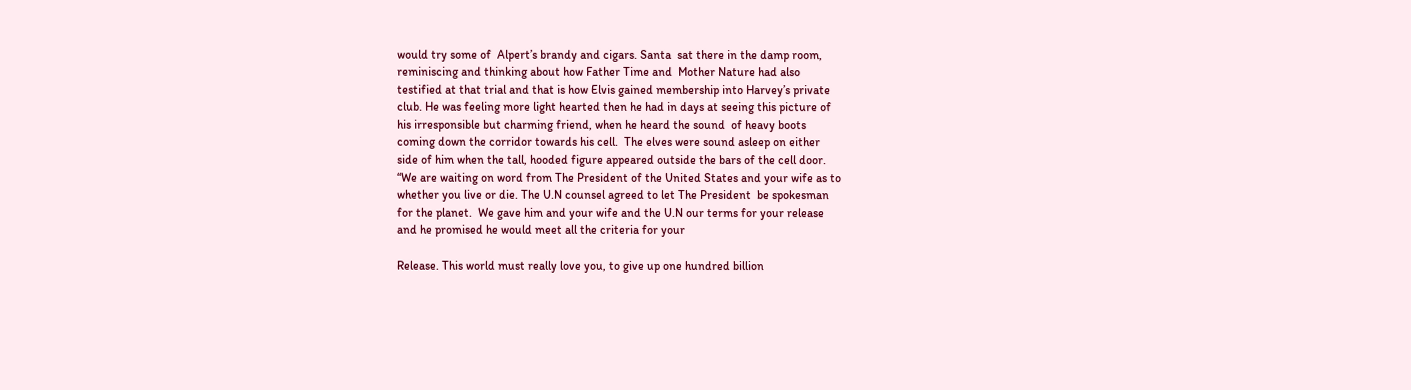would try some of  Alpert’s brandy and cigars. Santa  sat there in the damp room,
reminiscing and thinking about how Father Time and  Mother Nature had also
testified at that trial and that is how Elvis gained membership into Harvey’s private
club. He was feeling more light hearted then he had in days at seeing this picture of
his irresponsible but charming friend, when he heard the sound  of heavy boots
coming down the corridor towards his cell.  The elves were sound asleep on either
side of him when the tall, hooded figure appeared outside the bars of the cell door.
“We are waiting on word from The President of the United States and your wife as to
whether you live or die. The U.N counsel agreed to let The President  be spokesman
for the planet.  We gave him and your wife and the U.N our terms for your release
and he promised he would meet all the criteria for your

Release. This world must really love you, to give up one hundred billion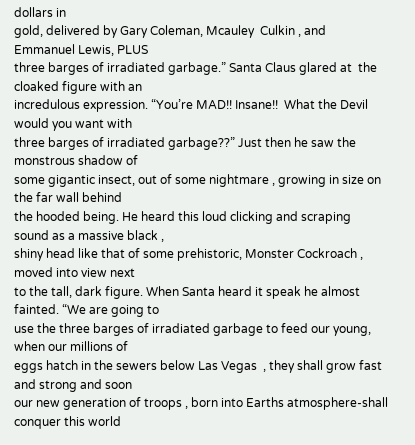dollars in
gold, delivered by Gary Coleman, Mcauley  Culkin , and Emmanuel Lewis, PLUS
three barges of irradiated garbage.” Santa Claus glared at  the cloaked figure with an
incredulous expression. “You’re MAD!! Insane!!  What the Devil would you want with
three barges of irradiated garbage??” Just then he saw the monstrous shadow of
some gigantic insect, out of some nightmare , growing in size on the far wall behind
the hooded being. He heard this loud clicking and scraping sound as a massive black ,
shiny head like that of some prehistoric, Monster Cockroach , moved into view next
to the tall, dark figure. When Santa heard it speak he almost fainted. “We are going to
use the three barges of irradiated garbage to feed our young, when our millions of
eggs hatch in the sewers below Las Vegas  , they shall grow fast and strong and soon
our new generation of troops , born into Earths atmosphere-shall conquer this world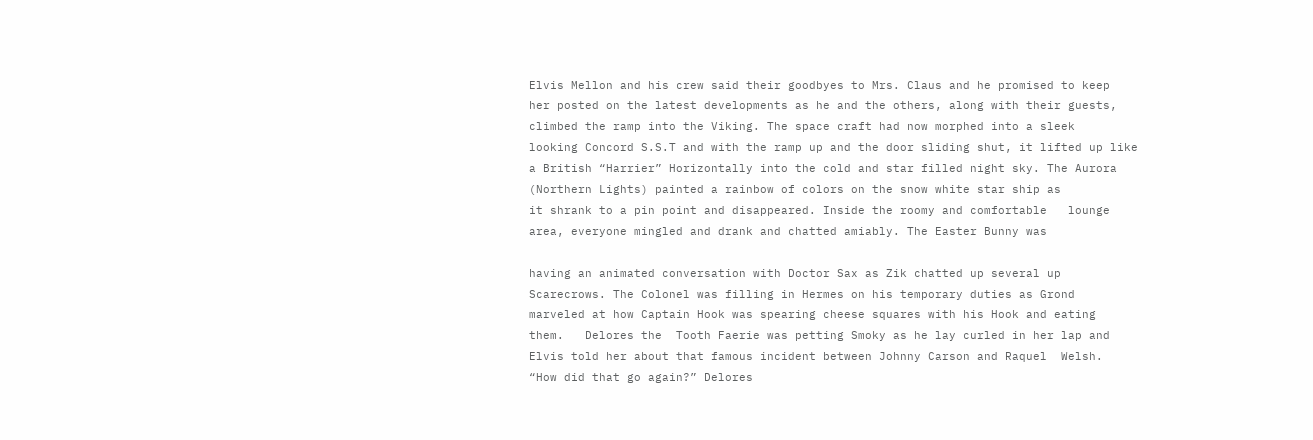Elvis Mellon and his crew said their goodbyes to Mrs. Claus and he promised to keep
her posted on the latest developments as he and the others, along with their guests,
climbed the ramp into the Viking. The space craft had now morphed into a sleek
looking Concord S.S.T and with the ramp up and the door sliding shut, it lifted up like
a British “Harrier” Horizontally into the cold and star filled night sky. The Aurora
(Northern Lights) painted a rainbow of colors on the snow white star ship as
it shrank to a pin point and disappeared. Inside the roomy and comfortable   lounge
area, everyone mingled and drank and chatted amiably. The Easter Bunny was

having an animated conversation with Doctor Sax as Zik chatted up several up
Scarecrows. The Colonel was filling in Hermes on his temporary duties as Grond
marveled at how Captain Hook was spearing cheese squares with his Hook and eating
them.   Delores the  Tooth Faerie was petting Smoky as he lay curled in her lap and
Elvis told her about that famous incident between Johnny Carson and Raquel  Welsh.
“How did that go again?” Delores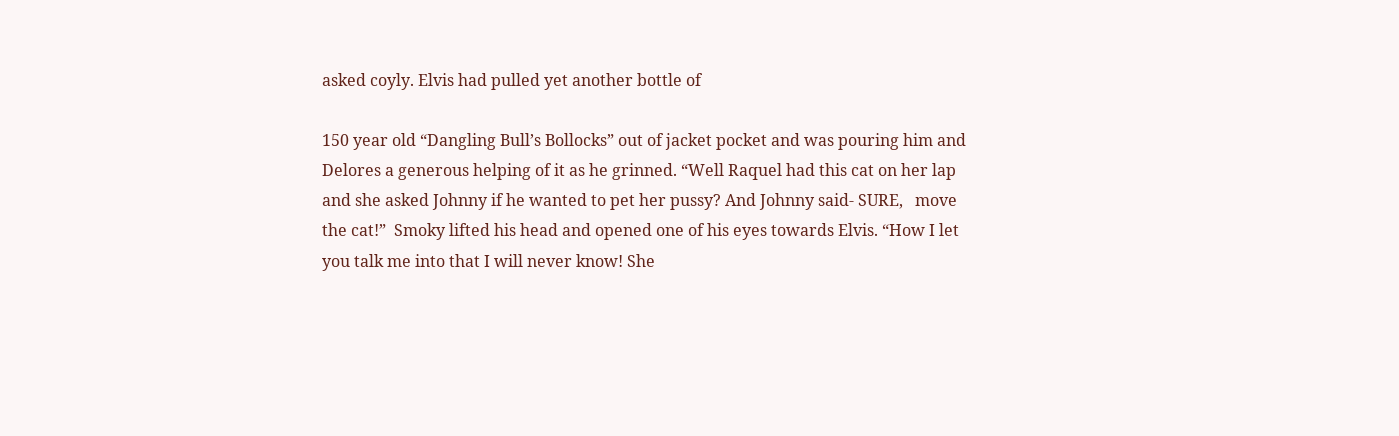asked coyly. Elvis had pulled yet another bottle of

150 year old “Dangling Bull’s Bollocks” out of jacket pocket and was pouring him and
Delores a generous helping of it as he grinned. “Well Raquel had this cat on her lap
and she asked Johnny if he wanted to pet her pussy? And Johnny said- SURE,   move
the cat!”  Smoky lifted his head and opened one of his eyes towards Elvis. “How I let
you talk me into that I will never know! She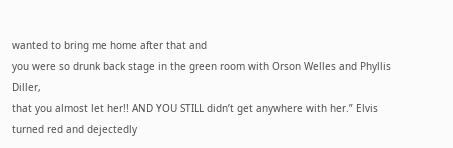wanted to bring me home after that and
you were so drunk back stage in the green room with Orson Welles and Phyllis Diller,
that you almost let her!! AND YOU STILL didn’t get anywhere with her.” Elvis
turned red and dejectedly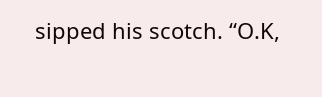sipped his scotch. “O.K,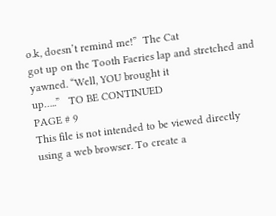o.k, doesn’t remind me!”  The Cat
got up on the Tooth Faeries lap and stretched and yawned. “Well, YOU brought it
up…..”   TO BE CONTINUED
PAGE # 9
This file is not intended to be viewed directly using a web browser. To create a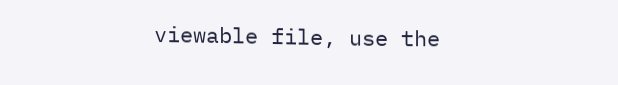viewable file, use the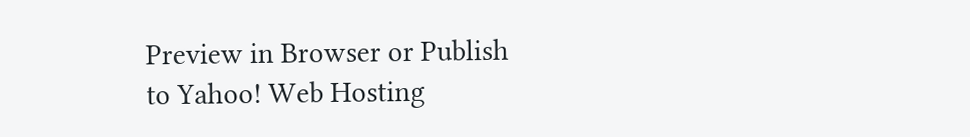Preview in Browser or Publish to Yahoo! Web Hosting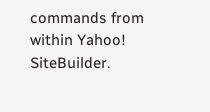commands from within Yahoo! SiteBuilder.